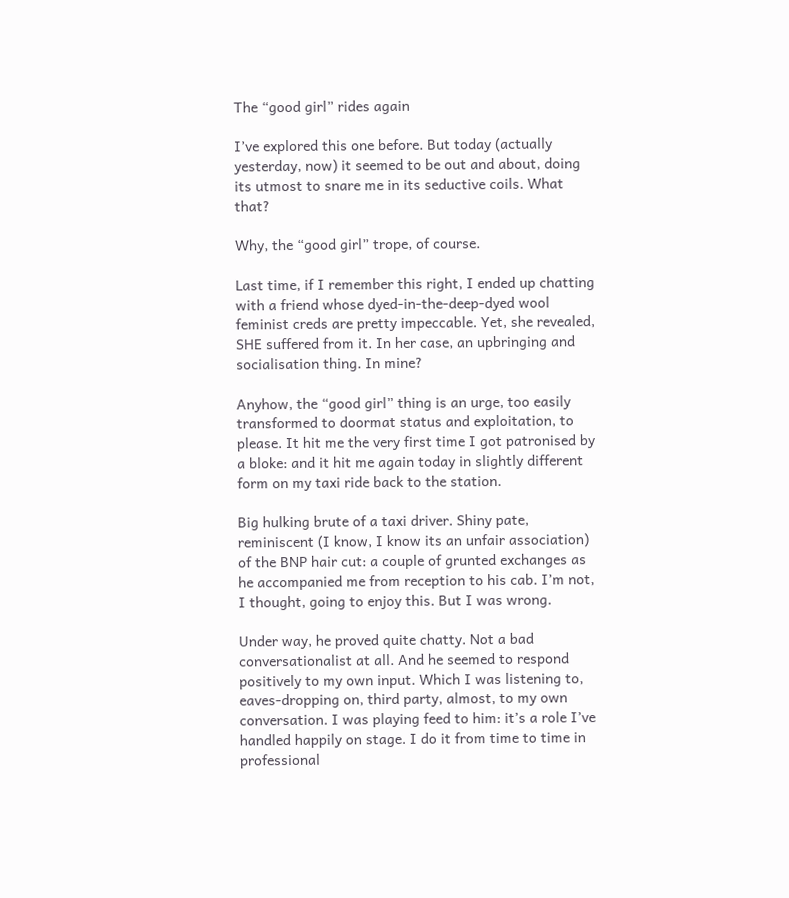The “good girl” rides again

I’ve explored this one before. But today (actually yesterday, now) it seemed to be out and about, doing its utmost to snare me in its seductive coils. What that?

Why, the “good girl” trope, of course.

Last time, if I remember this right, I ended up chatting with a friend whose dyed-in-the-deep-dyed wool feminist creds are pretty impeccable. Yet, she revealed, SHE suffered from it. In her case, an upbringing and socialisation thing. In mine?

Anyhow, the “good girl” thing is an urge, too easily transformed to doormat status and exploitation, to please. It hit me the very first time I got patronised by a bloke: and it hit me again today in slightly different form on my taxi ride back to the station.

Big hulking brute of a taxi driver. Shiny pate, reminiscent (I know, I know its an unfair association) of the BNP hair cut: a couple of grunted exchanges as he accompanied me from reception to his cab. I’m not, I thought, going to enjoy this. But I was wrong.

Under way, he proved quite chatty. Not a bad conversationalist at all. And he seemed to respond positively to my own input. Which I was listening to, eaves-dropping on, third party, almost, to my own conversation. I was playing feed to him: it’s a role I’ve handled happily on stage. I do it from time to time in professional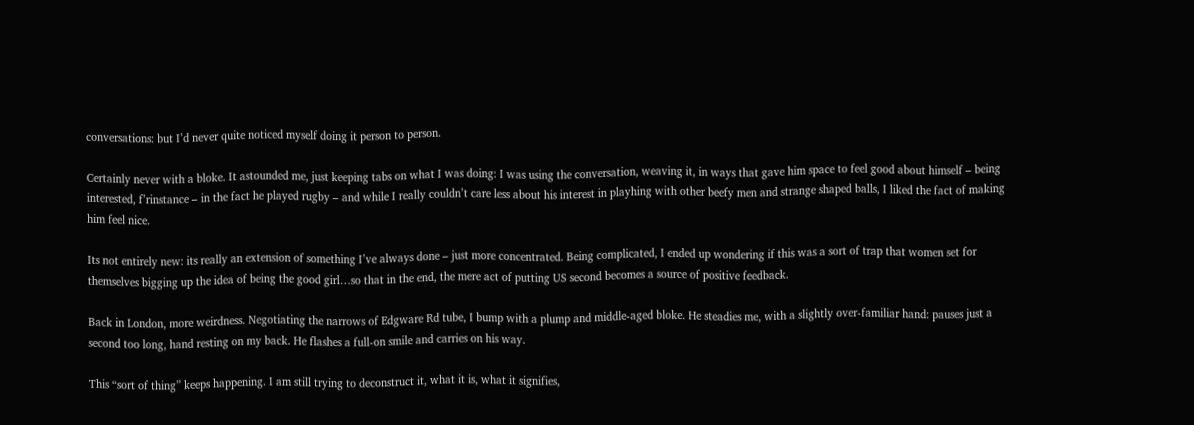conversations: but I’d never quite noticed myself doing it person to person.

Certainly never with a bloke. It astounded me, just keeping tabs on what I was doing: I was using the conversation, weaving it, in ways that gave him space to feel good about himself – being interested, f’rinstance – in the fact he played rugby – and while I really couldn’t care less about his interest in playhing with other beefy men and strange shaped balls, I liked the fact of making him feel nice.

Its not entirely new: its really an extension of something I’ve always done – just more concentrated. Being complicated, I ended up wondering if this was a sort of trap that women set for themselves bigging up the idea of being the good girl…so that in the end, the mere act of putting US second becomes a source of positive feedback.

Back in London, more weirdness. Negotiating the narrows of Edgware Rd tube, I bump with a plump and middle-aged bloke. He steadies me, with a slightly over-familiar hand: pauses just a second too long, hand resting on my back. He flashes a full-on smile and carries on his way.

This “sort of thing” keeps happening. I am still trying to deconstruct it, what it is, what it signifies,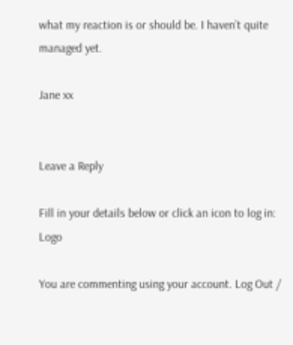what my reaction is or should be. I haven’t quite managed yet.

Jane xx


Leave a Reply

Fill in your details below or click an icon to log in: Logo

You are commenting using your account. Log Out /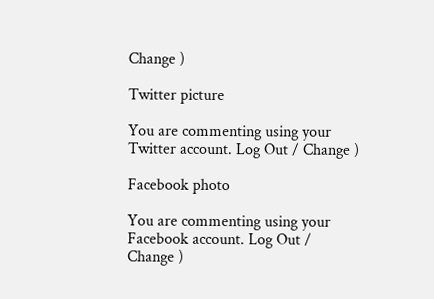Change )

Twitter picture

You are commenting using your Twitter account. Log Out / Change )

Facebook photo

You are commenting using your Facebook account. Log Out / Change )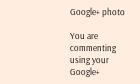Google+ photo

You are commenting using your Google+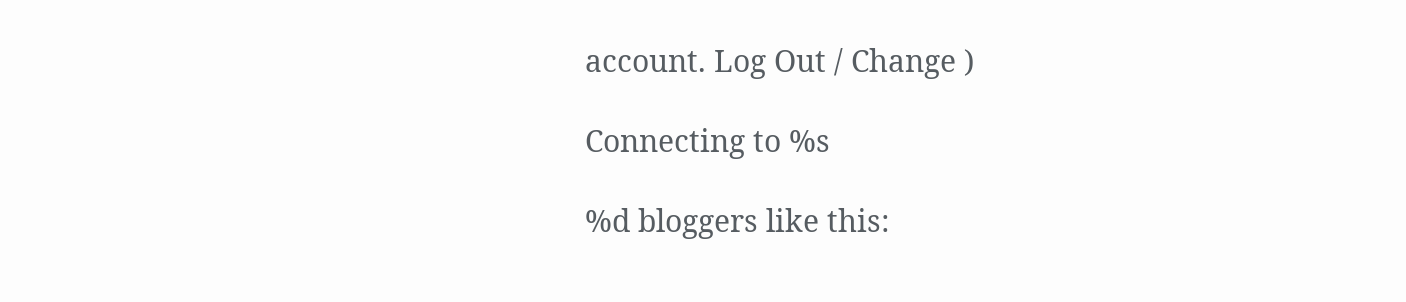account. Log Out / Change )

Connecting to %s

%d bloggers like this: